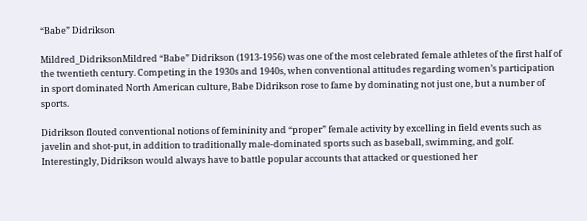“Babe” Didrikson

Mildred_DidriksonMildred “Babe” Didrikson (1913-1956) was one of the most celebrated female athletes of the first half of the twentieth century. Competing in the 1930s and 1940s, when conventional attitudes regarding women’s participation in sport dominated North American culture, Babe Didrikson rose to fame by dominating not just one, but a number of sports.

Didrikson flouted conventional notions of femininity and “proper” female activity by excelling in field events such as javelin and shot-put, in addition to traditionally male-dominated sports such as baseball, swimming, and golf. Interestingly, Didrikson would always have to battle popular accounts that attacked or questioned her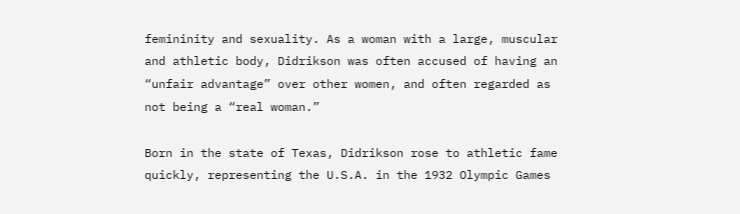femininity and sexuality. As a woman with a large, muscular and athletic body, Didrikson was often accused of having an “unfair advantage” over other women, and often regarded as not being a “real woman.”

Born in the state of Texas, Didrikson rose to athletic fame quickly, representing the U.S.A. in the 1932 Olympic Games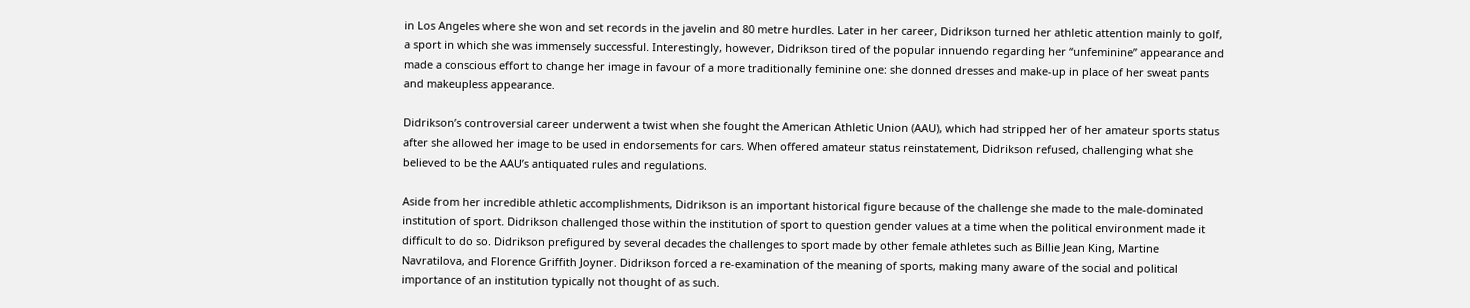in Los Angeles where she won and set records in the javelin and 80 metre hurdles. Later in her career, Didrikson turned her athletic attention mainly to golf, a sport in which she was immensely successful. Interestingly, however, Didrikson tired of the popular innuendo regarding her “unfeminine” appearance and made a conscious effort to change her image in favour of a more traditionally feminine one: she donned dresses and make-up in place of her sweat pants and makeupless appearance.

Didrikson’s controversial career underwent a twist when she fought the American Athletic Union (AAU), which had stripped her of her amateur sports status after she allowed her image to be used in endorsements for cars. When offered amateur status reinstatement, Didrikson refused, challenging what she believed to be the AAU’s antiquated rules and regulations.

Aside from her incredible athletic accomplishments, Didrikson is an important historical figure because of the challenge she made to the male-dominated institution of sport. Didrikson challenged those within the institution of sport to question gender values at a time when the political environment made it difficult to do so. Didrikson prefigured by several decades the challenges to sport made by other female athletes such as Billie Jean King, Martine Navratilova, and Florence Griffith Joyner. Didrikson forced a re-examination of the meaning of sports, making many aware of the social and political importance of an institution typically not thought of as such.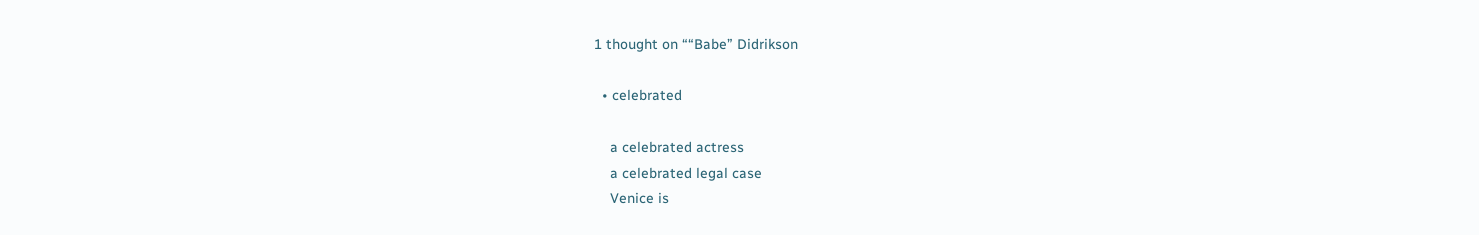1 thought on ““Babe” Didrikson

  • celebrated

    a celebrated actress
    a celebrated legal case
    Venice is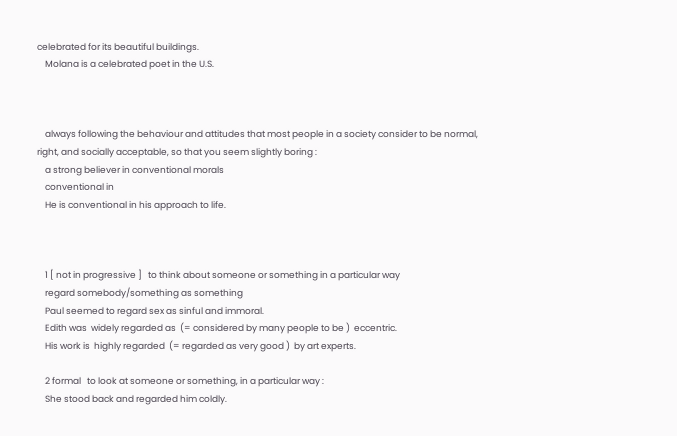celebrated for its beautiful buildings.
    Molana is a celebrated poet in the U.S.



    always following the behaviour and attitudes that most people in a society consider to be normal, right, and socially acceptable, so that you seem slightly boring :
    a strong believer in conventional morals
    conventional in
    He is conventional in his approach to life.



    1 [ not in progressive ]   to think about someone or something in a particular way
    regard somebody/something as something
    Paul seemed to regard sex as sinful and immoral.
    Edith was  widely regarded as  (= considered by many people to be )  eccentric.
    His work is  highly regarded  (= regarded as very good )  by art experts.

    2 formal   to look at someone or something, in a particular way :
    She stood back and regarded him coldly.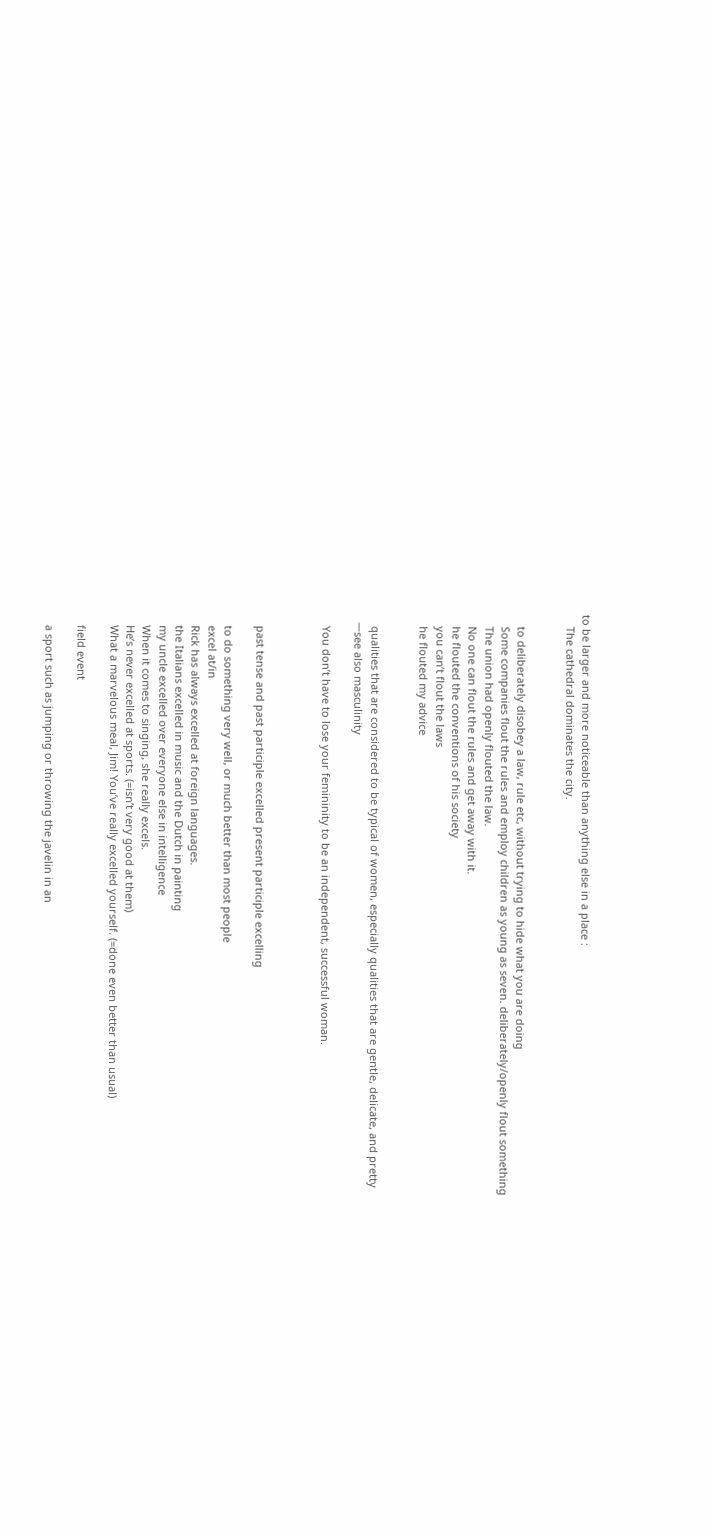to be larger and more noticeable than anything else in a place :
    The cathedral dominates the city.


    to deliberately disobey a law, rule etc, without trying to hide what you are doing
    Some companies flout the rules and employ children as young as seven. deliberately/openly flout something
    The union had openly flouted the law.
    No one can flout the rules and get away with it.
    he flouted the conventions of his society
    you can’t flout the laws
    he flouted my advice


    qualities that are considered to be typical of women, especially qualities that are gentle, delicate, and pretty
    ᅳsee also masculinity

    You don’t have to lose your femininity to be an independent, successful woman.



    past tense and past participle excelled present participle excelling

    to do something very well, or much better than most people
    excel at/in
    Rick has always excelled at foreign languages.
    the Italians excelled in music and the Dutch in painting
    my uncle excelled over everyone else in intelligence
    When it comes to singing, she really excels.
    He’s never excelled at sports. (=isn’t very good at them)
    What a marvelous meal, Jim! You’ve really excelled yourself. (=done even better than usual)

    field event

    a sport such as jumping or throwing the javelin in an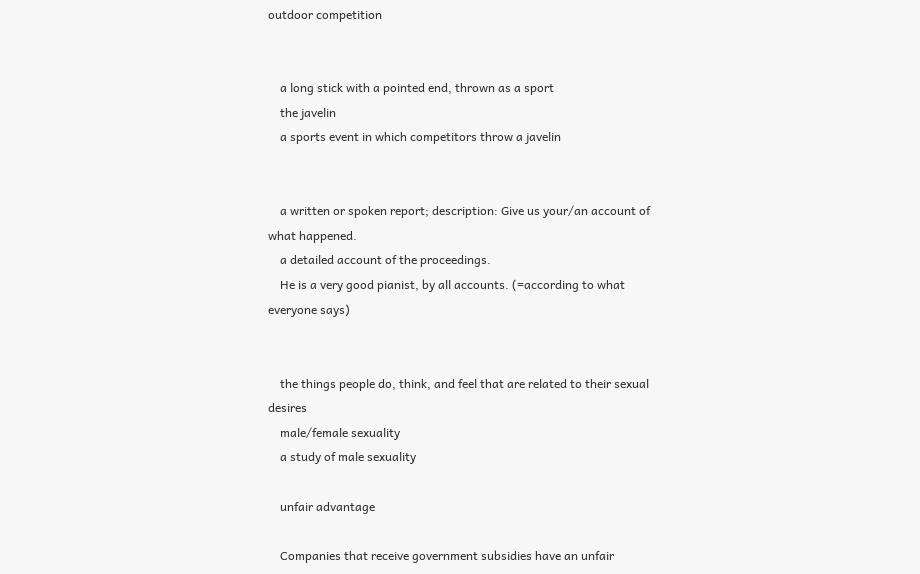outdoor competition


    a long stick with a pointed end, thrown as a sport
    the javelin
    a sports event in which competitors throw a javelin


    a written or spoken report; description: Give us your/an account of what happened.
    a detailed account of the proceedings.
    He is a very good pianist, by all accounts. (=according to what everyone says)


    the things people do, think, and feel that are related to their sexual desires
    male/female sexuality
    a study of male sexuality

    unfair advantage

    Companies that receive government subsidies have an unfair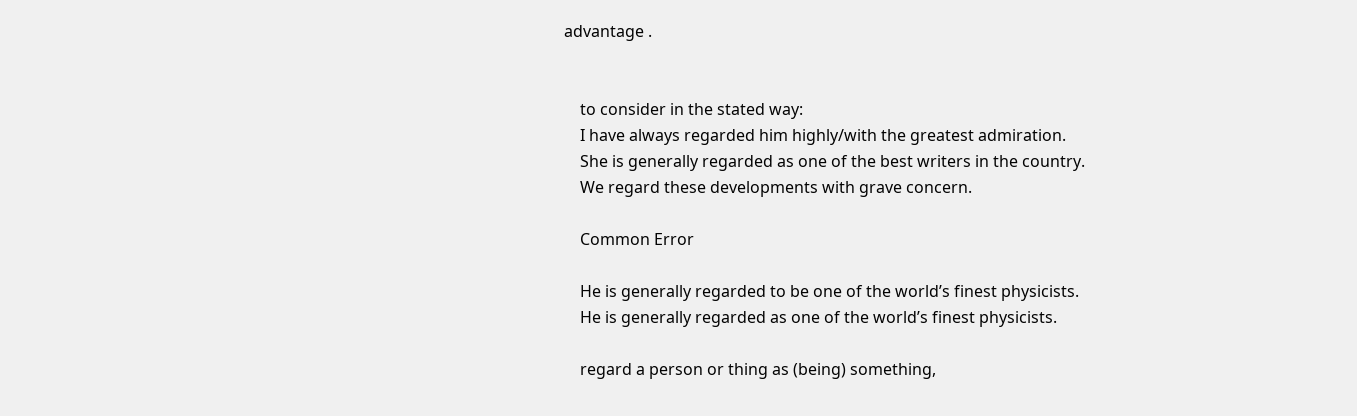advantage .


    to consider in the stated way:
    I have always regarded him highly/with the greatest admiration.
    She is generally regarded as one of the best writers in the country.
    We regard these developments with grave concern.

    Common Error

    He is generally regarded to be one of the world’s finest physicists.
    He is generally regarded as one of the world’s finest physicists.

    regard a person or thing as (being) something,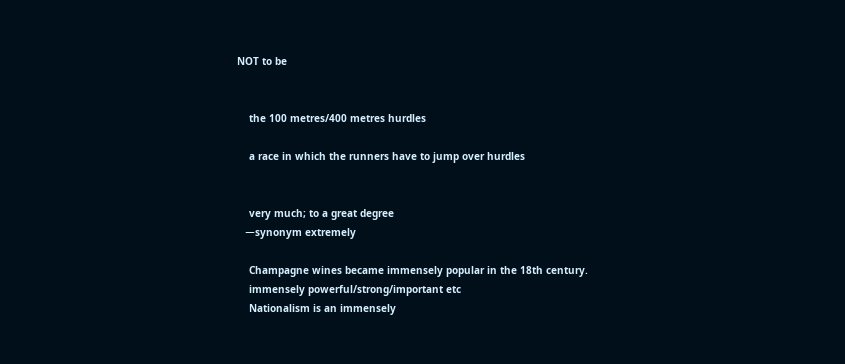NOT to be


    the 100 metres/400 metres hurdles

    a race in which the runners have to jump over hurdles


    very much; to a great degree
    ᅳsynonym extremely

    Champagne wines became immensely popular in the 18th century.
    immensely powerful/strong/important etc
    Nationalism is an immensely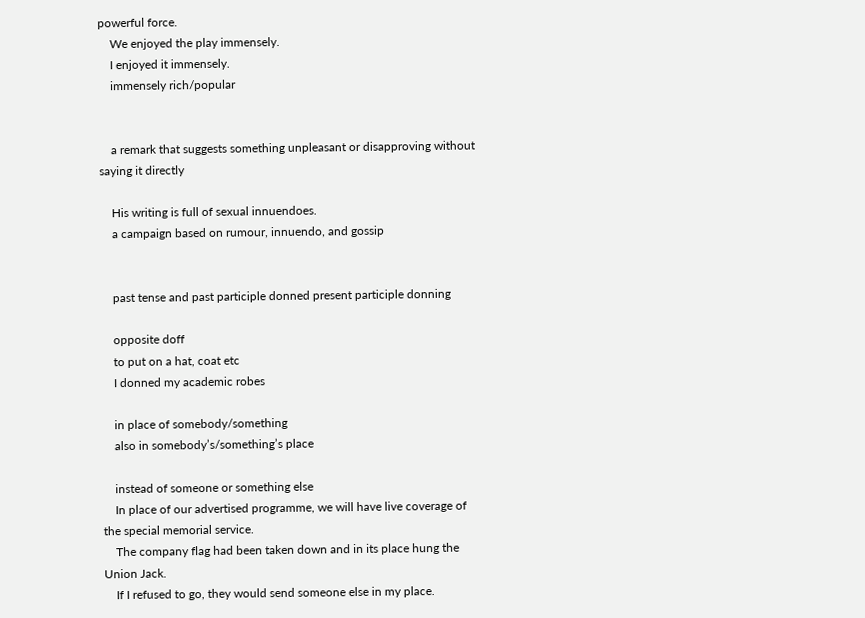powerful force.
    We enjoyed the play immensely.
    I enjoyed it immensely.
    immensely rich/popular


    a remark that suggests something unpleasant or disapproving without saying it directly

    His writing is full of sexual innuendoes.
    a campaign based on rumour, innuendo, and gossip


    past tense and past participle donned present participle donning

    opposite doff
    to put on a hat, coat etc
    I donned my academic robes

    in place of somebody/something
    also in somebody’s/something’s place

    instead of someone or something else
    In place of our advertised programme, we will have live coverage of the special memorial service.
    The company flag had been taken down and in its place hung the Union Jack.
    If I refused to go, they would send someone else in my place.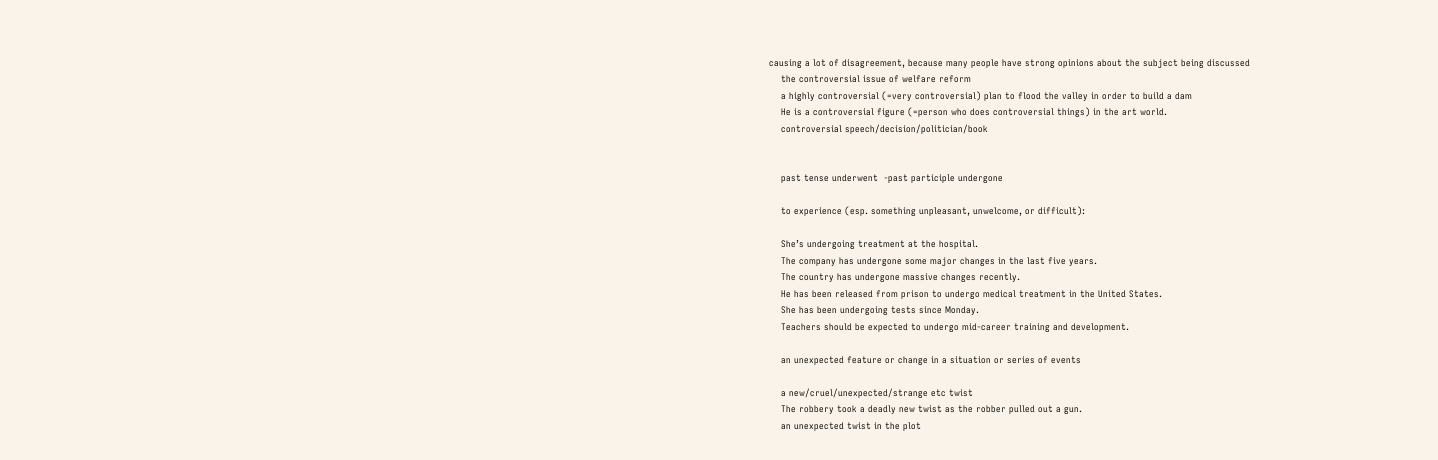causing a lot of disagreement, because many people have strong opinions about the subject being discussed
    the controversial issue of welfare reform
    a highly controversial (=very controversial) plan to flood the valley in order to build a dam
    He is a controversial figure (=person who does controversial things) in the art world.
    controversial speech/decision/politician/book


    past tense underwent  -past participle undergone

    to experience (esp. something unpleasant, unwelcome, or difficult):

    She’s undergoing treatment at the hospital.
    The company has undergone some major changes in the last five years.
    The country has undergone massive changes recently.
    He has been released from prison to undergo medical treatment in the United States.
    She has been undergoing tests since Monday.
    Teachers should be expected to undergo mid-career training and development.

    an unexpected feature or change in a situation or series of events

    a new/cruel/unexpected/strange etc twist
    The robbery took a deadly new twist as the robber pulled out a gun.
    an unexpected twist in the plot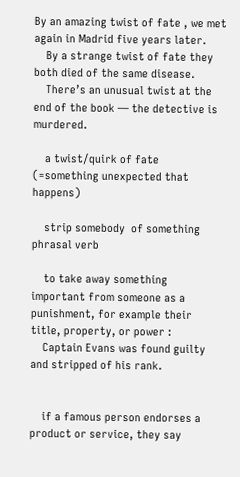By an amazing twist of fate , we met again in Madrid five years later.
    By a strange twist of fate they both died of the same disease.
    There’s an unusual twist at the end of the book — the detective is murdered.

    a twist/quirk of fate (=something unexpected that happens)

    strip somebody  of something   phrasal verb

    to take away something important from someone as a punishment, for example their title, property, or power :
    Captain Evans was found guilty and stripped of his rank.


    if a famous person endorses a product or service, they say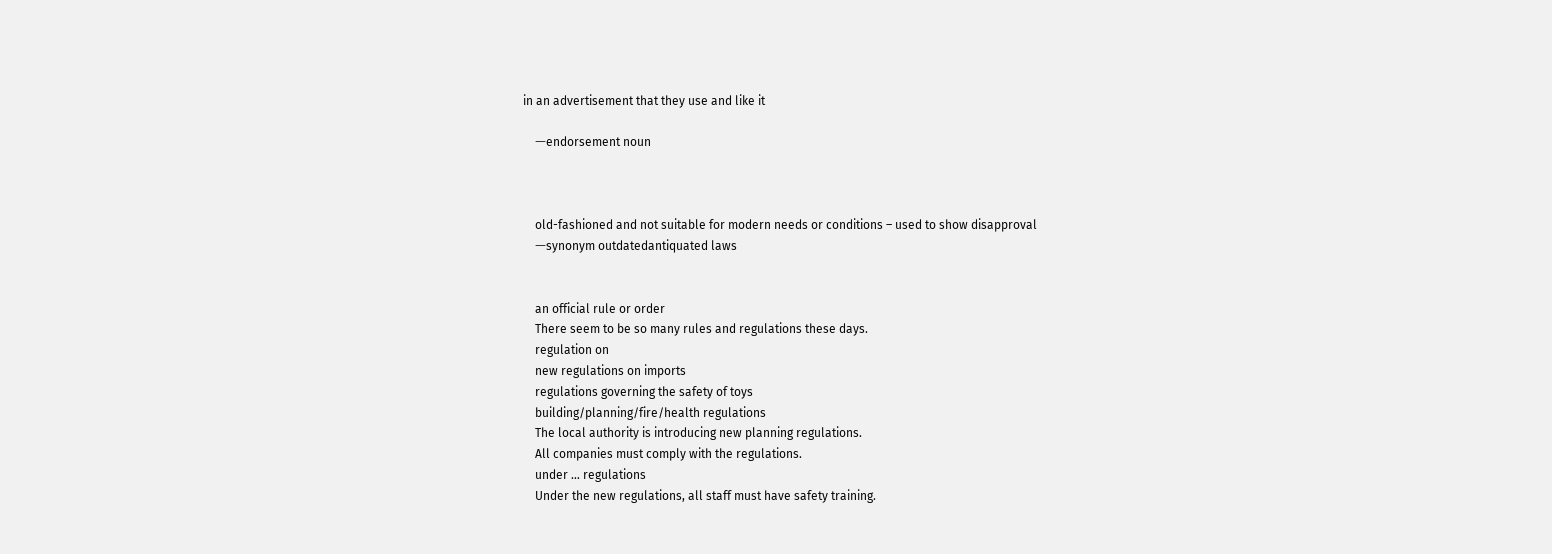in an advertisement that they use and like it

    ᅳendorsement noun



    old-fashioned and not suitable for modern needs or conditions – used to show disapproval
    ᅳsynonym outdatedantiquated laws


    an official rule or order
    There seem to be so many rules and regulations these days.
    regulation on
    new regulations on imports
    regulations governing the safety of toys
    building/planning/fire/health regulations
    The local authority is introducing new planning regulations.
    All companies must comply with the regulations.
    under … regulations
    Under the new regulations, all staff must have safety training.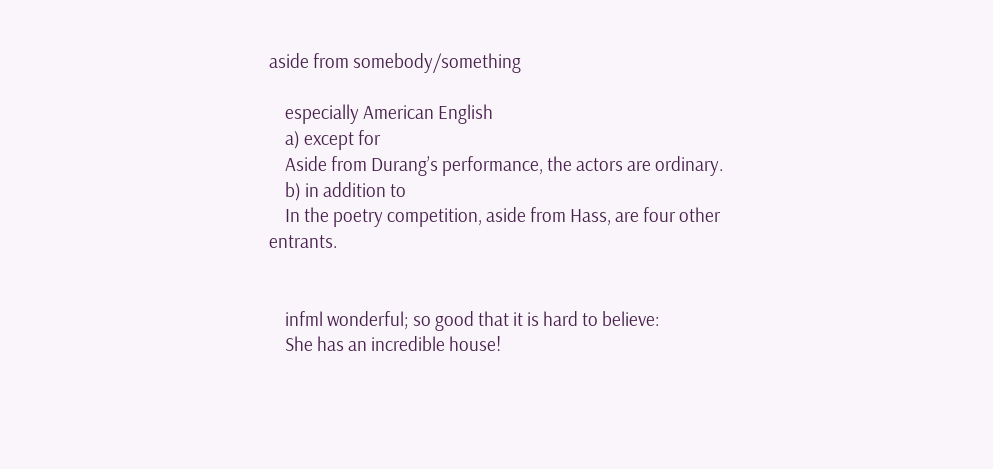aside from somebody/something

    especially American English
    a) except for
    Aside from Durang’s performance, the actors are ordinary.
    b) in addition to
    In the poetry competition, aside from Hass, are four other entrants.


    infml wonderful; so good that it is hard to believe:
    She has an incredible house!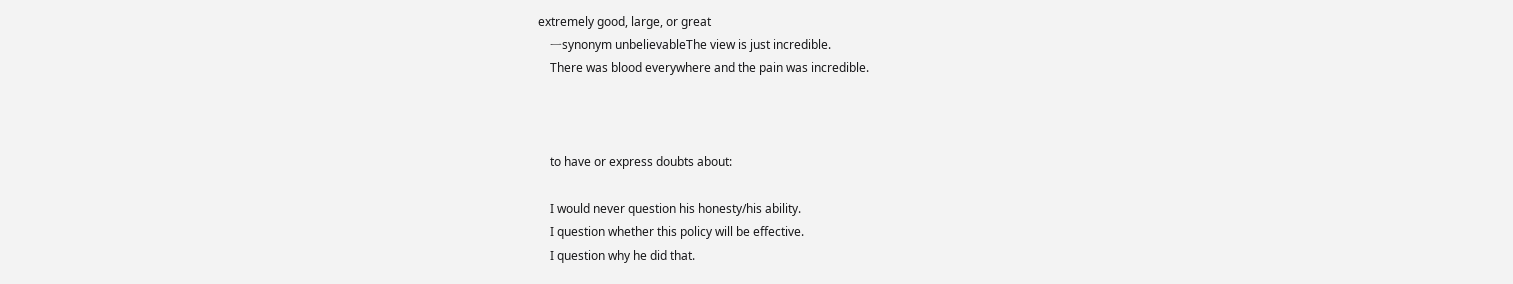extremely good, large, or great
    ᅳsynonym unbelievableThe view is just incredible.
    There was blood everywhere and the pain was incredible.



    to have or express doubts about:

    I would never question his honesty/his ability.
    I question whether this policy will be effective.
    I question why he did that.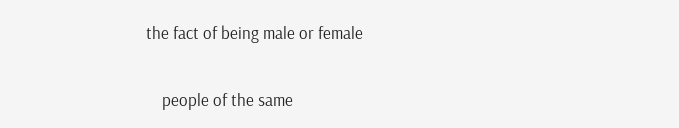the fact of being male or female

    people of the same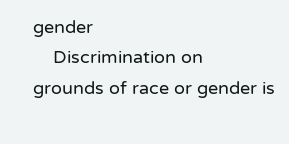gender
    Discrimination on grounds of race or gender is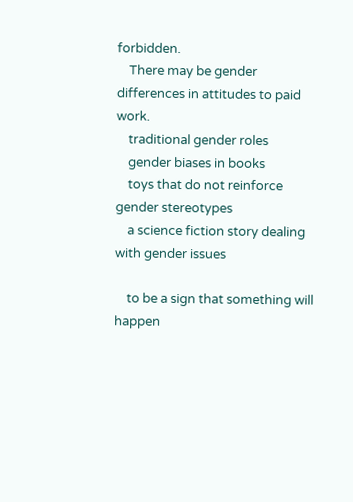forbidden.
    There may be gender differences in attitudes to paid work.
    traditional gender roles
    gender biases in books
    toys that do not reinforce gender stereotypes
    a science fiction story dealing with gender issues

    to be a sign that something will happen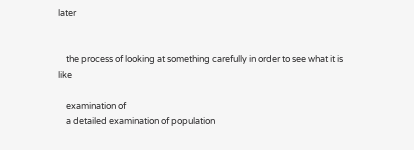later


    the process of looking at something carefully in order to see what it is like

    examination of
    a detailed examination of population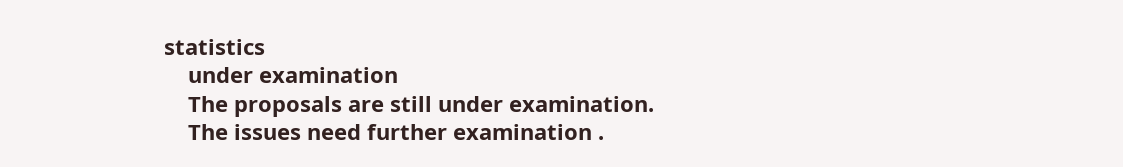statistics
    under examination
    The proposals are still under examination.
    The issues need further examination .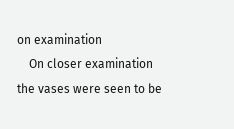on examination
    On closer examination the vases were seen to be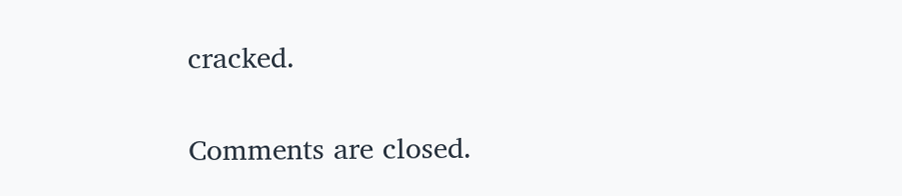cracked.

Comments are closed.